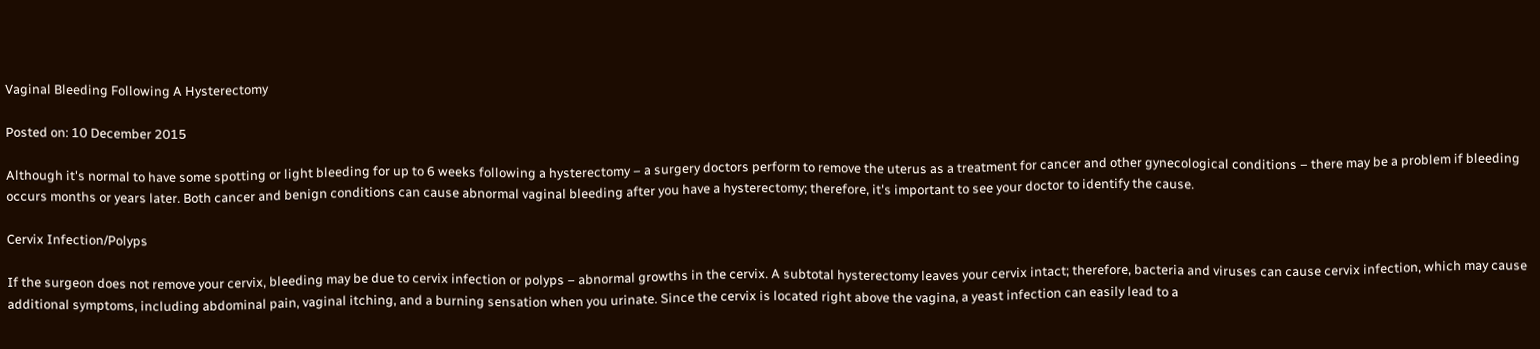Vaginal Bleeding Following A Hysterectomy

Posted on: 10 December 2015

Although it's normal to have some spotting or light bleeding for up to 6 weeks following a hysterectomy – a surgery doctors perform to remove the uterus as a treatment for cancer and other gynecological conditions – there may be a problem if bleeding occurs months or years later. Both cancer and benign conditions can cause abnormal vaginal bleeding after you have a hysterectomy; therefore, it's important to see your doctor to identify the cause.

Cervix Infection/Polyps

If the surgeon does not remove your cervix, bleeding may be due to cervix infection or polyps – abnormal growths in the cervix. A subtotal hysterectomy leaves your cervix intact; therefore, bacteria and viruses can cause cervix infection, which may cause additional symptoms, including abdominal pain, vaginal itching, and a burning sensation when you urinate. Since the cervix is located right above the vagina, a yeast infection can easily lead to a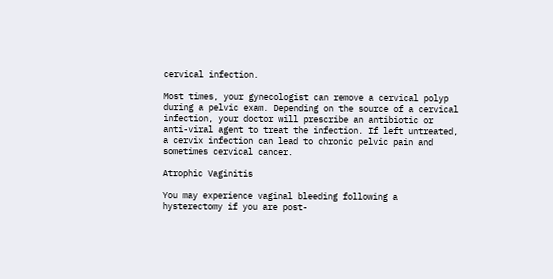cervical infection.

Most times, your gynecologist can remove a cervical polyp during a pelvic exam. Depending on the source of a cervical infection, your doctor will prescribe an antibiotic or anti-viral agent to treat the infection. If left untreated, a cervix infection can lead to chronic pelvic pain and sometimes cervical cancer.

Atrophic Vaginitis

You may experience vaginal bleeding following a hysterectomy if you are post-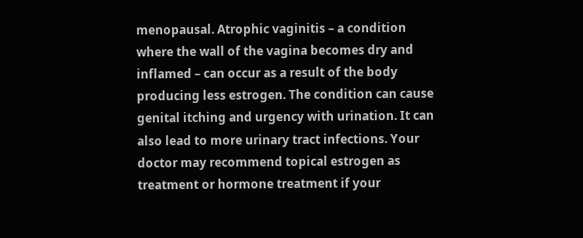menopausal. Atrophic vaginitis – a condition where the wall of the vagina becomes dry and inflamed – can occur as a result of the body producing less estrogen. The condition can cause genital itching and urgency with urination. It can also lead to more urinary tract infections. Your doctor may recommend topical estrogen as treatment or hormone treatment if your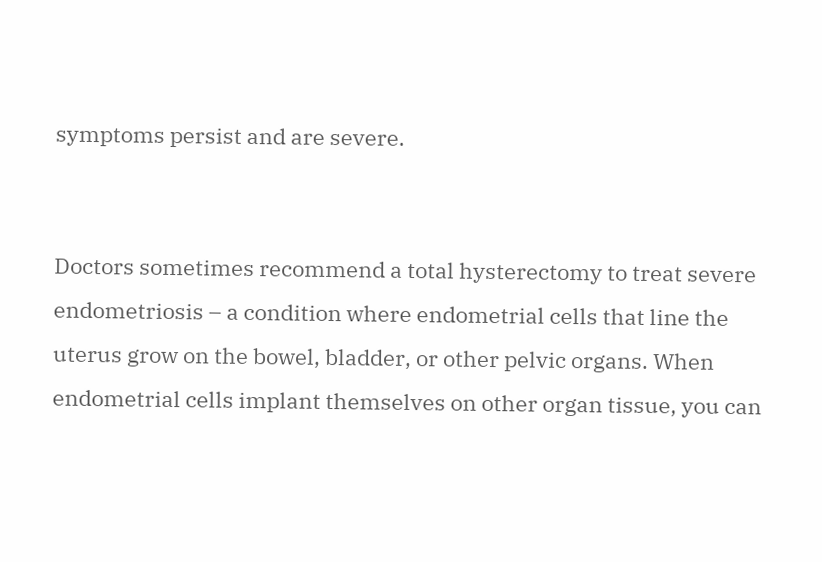symptoms persist and are severe.


Doctors sometimes recommend a total hysterectomy to treat severe endometriosis – a condition where endometrial cells that line the uterus grow on the bowel, bladder, or other pelvic organs. When endometrial cells implant themselves on other organ tissue, you can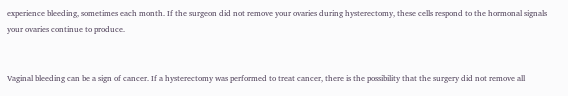experience bleeding, sometimes each month. If the surgeon did not remove your ovaries during hysterectomy, these cells respond to the hormonal signals your ovaries continue to produce.


Vaginal bleeding can be a sign of cancer. If a hysterectomy was performed to treat cancer, there is the possibility that the surgery did not remove all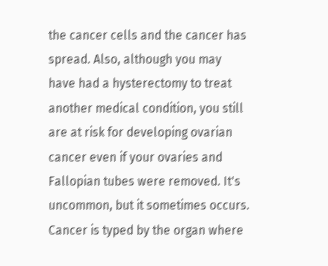the cancer cells and the cancer has spread. Also, although you may have had a hysterectomy to treat another medical condition, you still are at risk for developing ovarian cancer even if your ovaries and Fallopian tubes were removed. It's uncommon, but it sometimes occurs. Cancer is typed by the organ where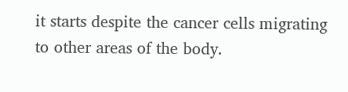it starts despite the cancer cells migrating to other areas of the body.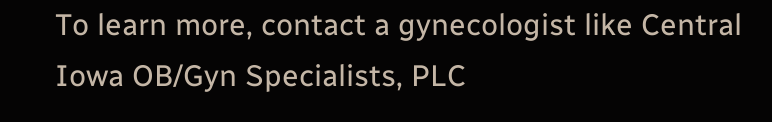To learn more, contact a gynecologist like Central Iowa OB/Gyn Specialists, PLC